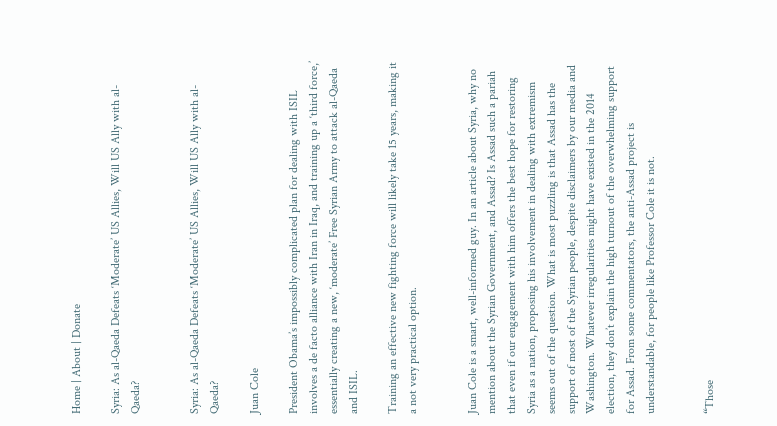Home | About | Donate

Syria: As al-Qaeda Defeats ‘Moderate’ US Allies, Will US Ally with al-Qaeda?


Syria: As al-Qaeda Defeats ‘Moderate’ US Allies, Will US Ally with al-Qaeda?

Juan Cole

President Obama’s impossibly complicated plan for dealing with ISIL involves a de facto alliance with Iran in Iraq, and training up a ‘third force,’ essentially creating a new, ‘moderate’ Free Syrian Army to attack al-Qaeda and ISIL.

Training an effective new fighting force will likely take 15 years, making it a not very practical option.


Juan Cole is a smart, well-informed guy. In an article about Syria, why no mention about the Syrian Government, and Assad? Is Assad such a pariah that even if our engagement with him offers the best hope for restoring Syria as a nation, proposing his involvement in dealing with extremism seems out of the question. What is most puzzling is that Assad has the support of most of the Syrian people, despite disclaimers by our media and Washington. Whatever irregularities might have existed in the 2014 election, they don’t explain the high turnout of the overwhelming support for Assad. From some commentators, the anti-Assad project is understandable, for people like Professor Cole it is not.


“Those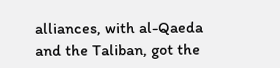alliances, with al-Qaeda and the Taliban, got the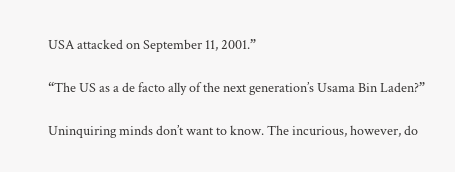USA attacked on September 11, 2001.”

“The US as a de facto ally of the next generation’s Usama Bin Laden?”

Uninquiring minds don’t want to know. The incurious, however, do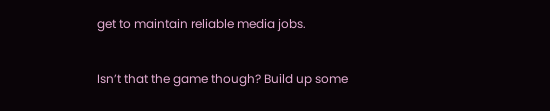get to maintain reliable media jobs.


Isn’t that the game though? Build up some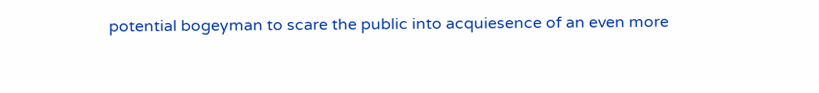potential bogeyman to scare the public into acquiesence of an even more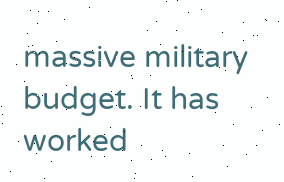massive military budget. It has worked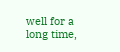well for a long time,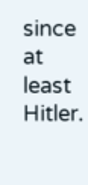since at least Hitler.